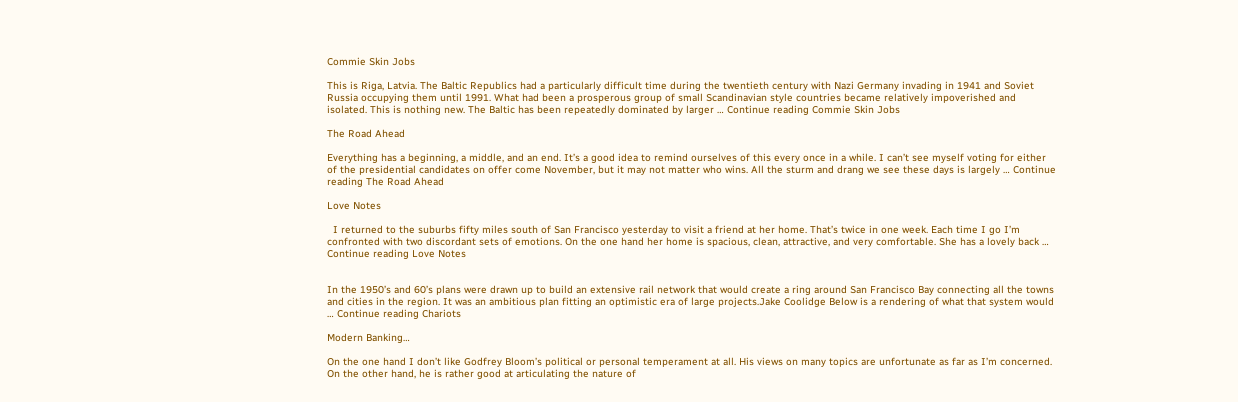Commie Skin Jobs

This is Riga, Latvia. The Baltic Republics had a particularly difficult time during the twentieth century with Nazi Germany invading in 1941 and Soviet Russia occupying them until 1991. What had been a prosperous group of small Scandinavian style countries became relatively impoverished and isolated. This is nothing new. The Baltic has been repeatedly dominated by larger … Continue reading Commie Skin Jobs

The Road Ahead

Everything has a beginning, a middle, and an end. It’s a good idea to remind ourselves of this every once in a while. I can’t see myself voting for either of the presidential candidates on offer come November, but it may not matter who wins. All the sturm and drang we see these days is largely … Continue reading The Road Ahead

Love Notes

  I returned to the suburbs fifty miles south of San Francisco yesterday to visit a friend at her home. That’s twice in one week. Each time I go I’m confronted with two discordant sets of emotions. On the one hand her home is spacious, clean, attractive, and very comfortable. She has a lovely back … Continue reading Love Notes


In the 1950’s and 60’s plans were drawn up to build an extensive rail network that would create a ring around San Francisco Bay connecting all the towns and cities in the region. It was an ambitious plan fitting an optimistic era of large projects.Jake Coolidge Below is a rendering of what that system would … Continue reading Chariots

Modern Banking…

On the one hand I don’t like Godfrey Bloom’s political or personal temperament at all. His views on many topics are unfortunate as far as I’m concerned. On the other hand, he is rather good at articulating the nature of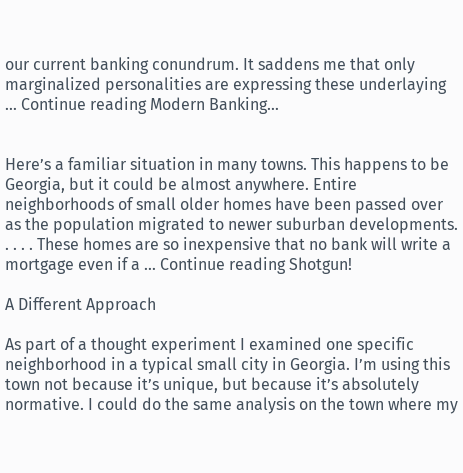our current banking conundrum. It saddens me that only marginalized personalities are expressing these underlaying … Continue reading Modern Banking…


Here’s a familiar situation in many towns. This happens to be Georgia, but it could be almost anywhere. Entire neighborhoods of small older homes have been passed over as the population migrated to newer suburban developments. . . . . These homes are so inexpensive that no bank will write a mortgage even if a … Continue reading Shotgun!

A Different Approach

As part of a thought experiment I examined one specific neighborhood in a typical small city in Georgia. I’m using this town not because it’s unique, but because it’s absolutely normative. I could do the same analysis on the town where my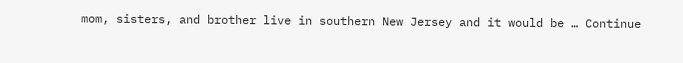mom, sisters, and brother live in southern New Jersey and it would be … Continue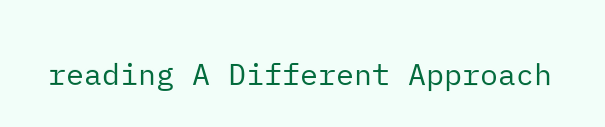reading A Different Approach